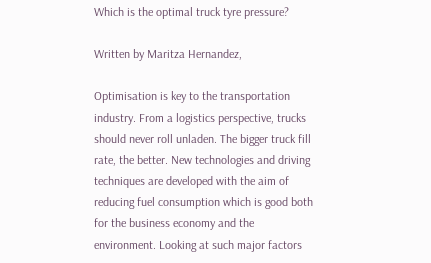Which is the optimal truck tyre pressure?

Written by Maritza Hernandez,

Optimisation is key to the transportation industry. From a logistics perspective, trucks should never roll unladen. The bigger truck fill rate, the better. New technologies and driving techniques are developed with the aim of reducing fuel consumption which is good both for the business economy and the environment. Looking at such major factors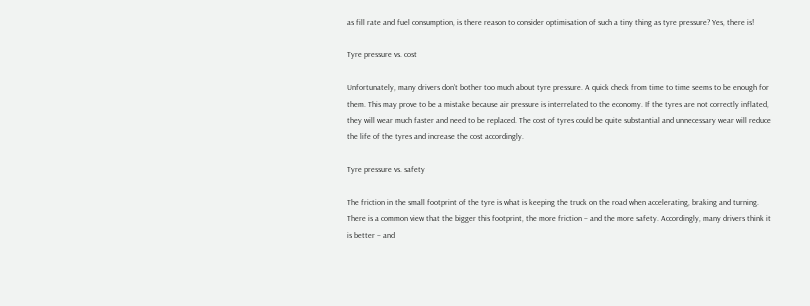as fill rate and fuel consumption, is there reason to consider optimisation of such a tiny thing as tyre pressure? Yes, there is!

Tyre pressure vs. cost

Unfortunately, many drivers don’t bother too much about tyre pressure. A quick check from time to time seems to be enough for them. This may prove to be a mistake because air pressure is interrelated to the economy. If the tyres are not correctly inflated, they will wear much faster and need to be replaced. The cost of tyres could be quite substantial and unnecessary wear will reduce the life of the tyres and increase the cost accordingly.

Tyre pressure vs. safety

The friction in the small footprint of the tyre is what is keeping the truck on the road when accelerating, braking and turning. There is a common view that the bigger this footprint, the more friction – and the more safety. Accordingly, many drivers think it is better – and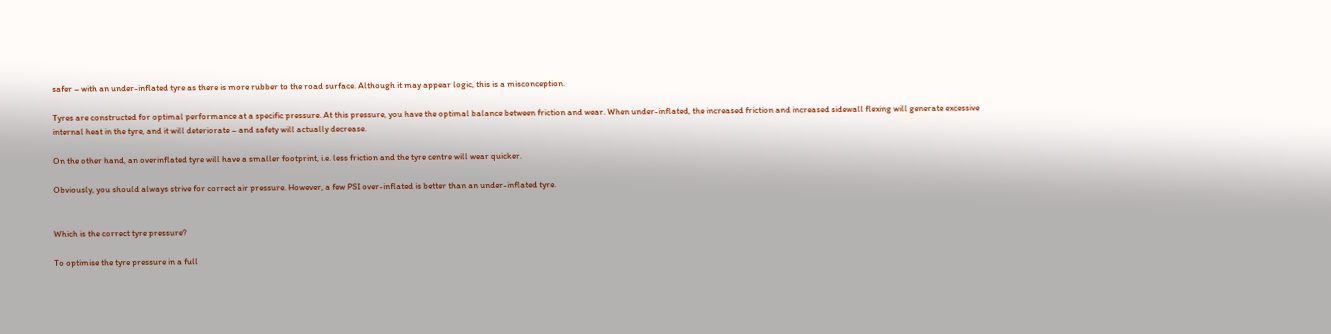safer – with an under-inflated tyre as there is more rubber to the road surface. Although it may appear logic, this is a misconception.

Tyres are constructed for optimal performance at a specific pressure. At this pressure, you have the optimal balance between friction and wear. When under-inflated, the increased friction and increased sidewall flexing will generate excessive internal heat in the tyre, and it will deteriorate – and safety will actually decrease.

On the other hand, an overinflated tyre will have a smaller footprint, i.e. less friction and the tyre centre will wear quicker.

Obviously, you should always strive for correct air pressure. However, a few PSI over-inflated is better than an under-inflated tyre.


Which is the correct tyre pressure?

To optimise the tyre pressure in a full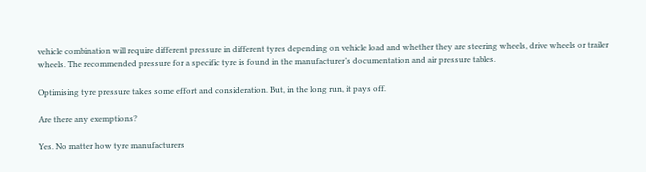vehicle combination will require different pressure in different tyres depending on vehicle load and whether they are steering wheels, drive wheels or trailer wheels. The recommended pressure for a specific tyre is found in the manufacturer’s documentation and air pressure tables.

Optimising tyre pressure takes some effort and consideration. But, in the long run, it pays off.

Are there any exemptions?

Yes. No matter how tyre manufacturers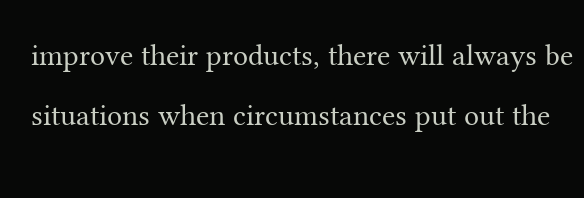improve their products, there will always be situations when circumstances put out the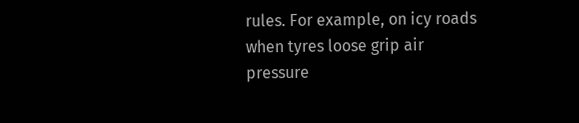rules. For example, on icy roads when tyres loose grip air pressure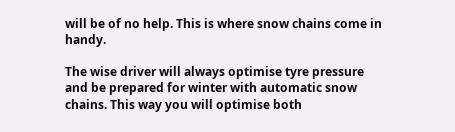will be of no help. This is where snow chains come in handy.

The wise driver will always optimise tyre pressure and be prepared for winter with automatic snow chains. This way you will optimise both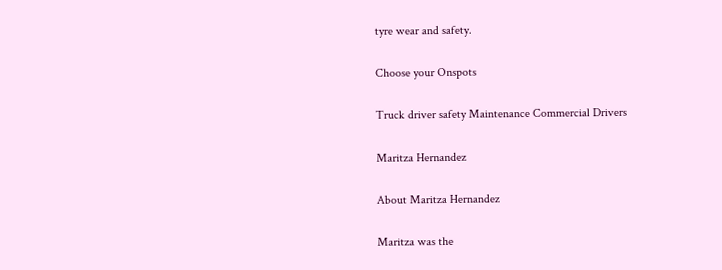tyre wear and safety.

Choose your Onspots

Truck driver safety Maintenance Commercial Drivers

Maritza Hernandez

About Maritza Hernandez

Maritza was the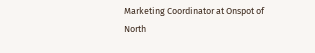Marketing Coordinator at Onspot of North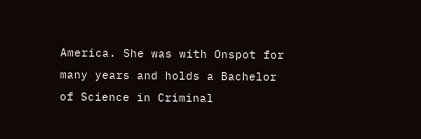America. She was with Onspot for many years and holds a Bachelor of Science in Criminal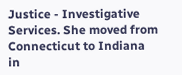Justice - Investigative Services. She moved from Connecticut to Indiana in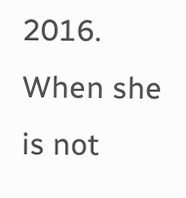2016. When she is not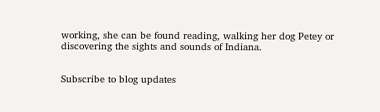working, she can be found reading, walking her dog Petey or discovering the sights and sounds of Indiana.


Subscribe to blog updates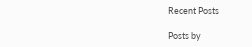Recent Posts

Posts by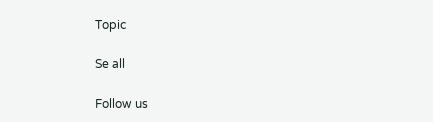Topic

Se all

Follow us